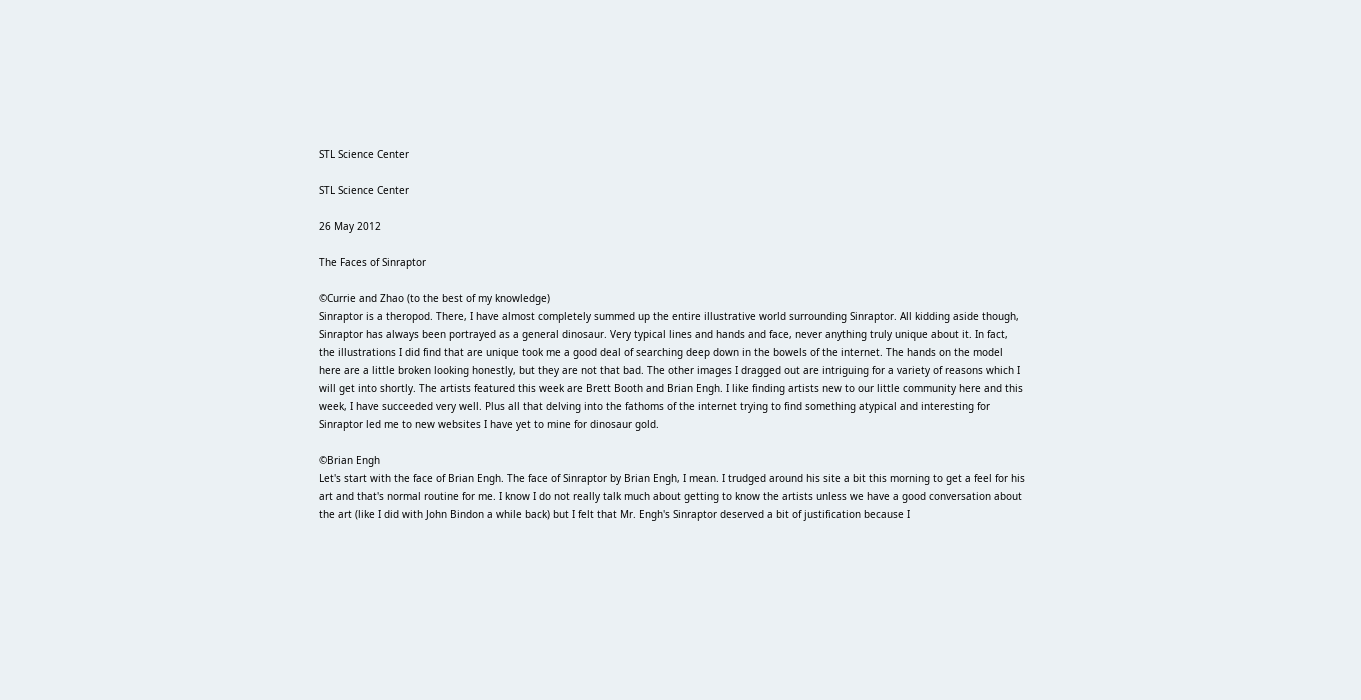STL Science Center

STL Science Center

26 May 2012

The Faces of Sinraptor

©Currie and Zhao (to the best of my knowledge)
Sinraptor is a theropod. There, I have almost completely summed up the entire illustrative world surrounding Sinraptor. All kidding aside though, Sinraptor has always been portrayed as a general dinosaur. Very typical lines and hands and face, never anything truly unique about it. In fact, the illustrations I did find that are unique took me a good deal of searching deep down in the bowels of the internet. The hands on the model here are a little broken looking honestly, but they are not that bad. The other images I dragged out are intriguing for a variety of reasons which I will get into shortly. The artists featured this week are Brett Booth and Brian Engh. I like finding artists new to our little community here and this week, I have succeeded very well. Plus all that delving into the fathoms of the internet trying to find something atypical and interesting for Sinraptor led me to new websites I have yet to mine for dinosaur gold.

©Brian Engh
Let's start with the face of Brian Engh. The face of Sinraptor by Brian Engh, I mean. I trudged around his site a bit this morning to get a feel for his art and that's normal routine for me. I know I do not really talk much about getting to know the artists unless we have a good conversation about the art (like I did with John Bindon a while back) but I felt that Mr. Engh's Sinraptor deserved a bit of justification because I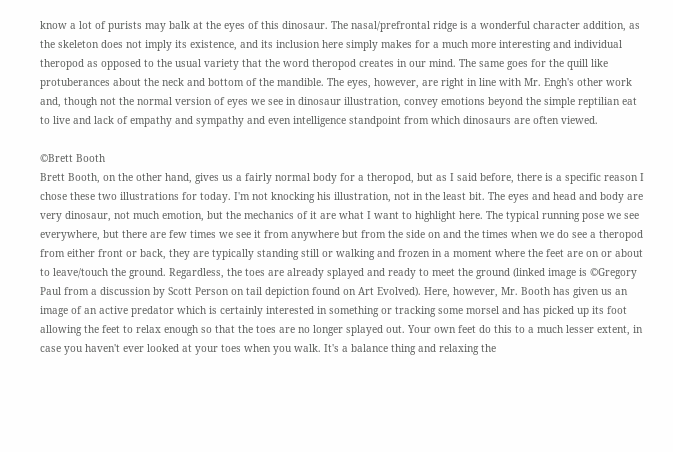know a lot of purists may balk at the eyes of this dinosaur. The nasal/prefrontal ridge is a wonderful character addition, as the skeleton does not imply its existence, and its inclusion here simply makes for a much more interesting and individual theropod as opposed to the usual variety that the word theropod creates in our mind. The same goes for the quill like protuberances about the neck and bottom of the mandible. The eyes, however, are right in line with Mr. Engh's other work and, though not the normal version of eyes we see in dinosaur illustration, convey emotions beyond the simple reptilian eat to live and lack of empathy and sympathy and even intelligence standpoint from which dinosaurs are often viewed.

©Brett Booth
Brett Booth, on the other hand, gives us a fairly normal body for a theropod, but as I said before, there is a specific reason I chose these two illustrations for today. I'm not knocking his illustration, not in the least bit. The eyes and head and body are very dinosaur, not much emotion, but the mechanics of it are what I want to highlight here. The typical running pose we see everywhere, but there are few times we see it from anywhere but from the side on and the times when we do see a theropod from either front or back, they are typically standing still or walking and frozen in a moment where the feet are on or about to leave/touch the ground. Regardless, the toes are already splayed and ready to meet the ground (linked image is ©Gregory Paul from a discussion by Scott Person on tail depiction found on Art Evolved). Here, however, Mr. Booth has given us an image of an active predator which is certainly interested in something or tracking some morsel and has picked up its foot allowing the feet to relax enough so that the toes are no longer splayed out. Your own feet do this to a much lesser extent, in case you haven't ever looked at your toes when you walk. It's a balance thing and relaxing the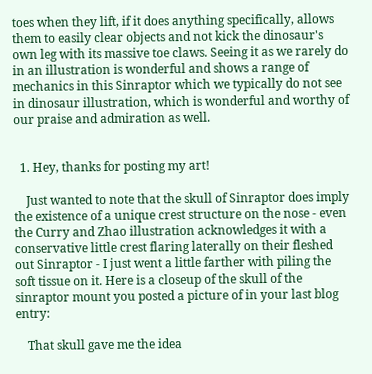toes when they lift, if it does anything specifically, allows them to easily clear objects and not kick the dinosaur's own leg with its massive toe claws. Seeing it as we rarely do in an illustration is wonderful and shows a range of mechanics in this Sinraptor which we typically do not see in dinosaur illustration, which is wonderful and worthy of our praise and admiration as well.


  1. Hey, thanks for posting my art!

    Just wanted to note that the skull of Sinraptor does imply the existence of a unique crest structure on the nose - even the Curry and Zhao illustration acknowledges it with a conservative little crest flaring laterally on their fleshed out Sinraptor - I just went a little farther with piling the soft tissue on it. Here is a closeup of the skull of the sinraptor mount you posted a picture of in your last blog entry:

    That skull gave me the idea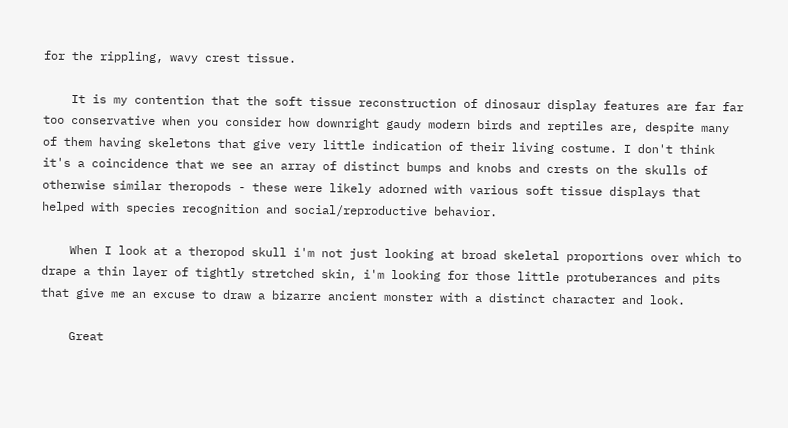for the rippling, wavy crest tissue.

    It is my contention that the soft tissue reconstruction of dinosaur display features are far far too conservative when you consider how downright gaudy modern birds and reptiles are, despite many of them having skeletons that give very little indication of their living costume. I don't think it's a coincidence that we see an array of distinct bumps and knobs and crests on the skulls of otherwise similar theropods - these were likely adorned with various soft tissue displays that helped with species recognition and social/reproductive behavior.

    When I look at a theropod skull i'm not just looking at broad skeletal proportions over which to drape a thin layer of tightly stretched skin, i'm looking for those little protuberances and pits that give me an excuse to draw a bizarre ancient monster with a distinct character and look.

    Great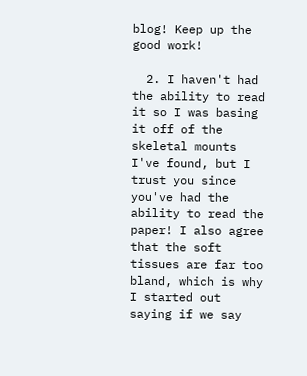blog! Keep up the good work!

  2. I haven't had the ability to read it so I was basing it off of the skeletal mounts I've found, but I trust you since you've had the ability to read the paper! I also agree that the soft tissues are far too bland, which is why I started out saying if we say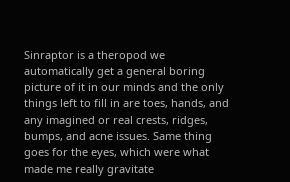Sinraptor is a theropod we automatically get a general boring picture of it in our minds and the only things left to fill in are toes, hands, and any imagined or real crests, ridges, bumps, and acne issues. Same thing goes for the eyes, which were what made me really gravitate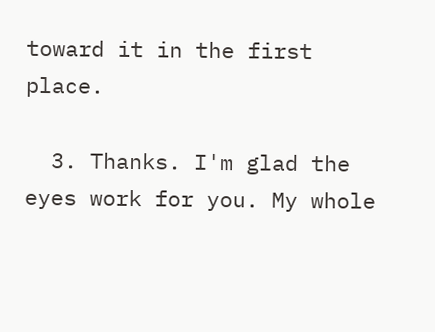toward it in the first place.

  3. Thanks. I'm glad the eyes work for you. My whole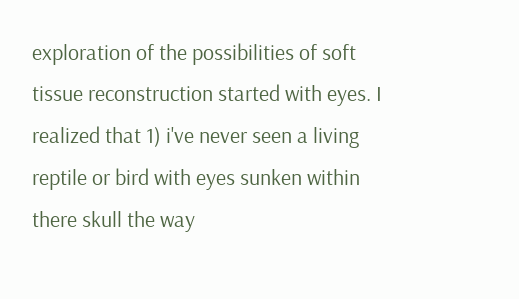exploration of the possibilities of soft tissue reconstruction started with eyes. I realized that 1) i've never seen a living reptile or bird with eyes sunken within there skull the way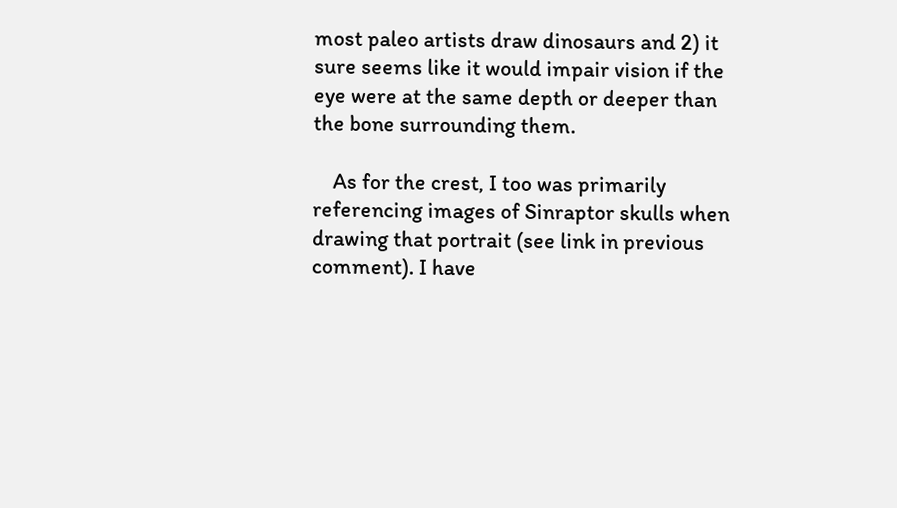most paleo artists draw dinosaurs and 2) it sure seems like it would impair vision if the eye were at the same depth or deeper than the bone surrounding them.

    As for the crest, I too was primarily referencing images of Sinraptor skulls when drawing that portrait (see link in previous comment). I have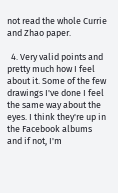not read the whole Currie and Zhao paper.

  4. Very valid points and pretty much how I feel about it. Some of the few drawings I've done I feel the same way about the eyes. I think they're up in the Facebook albums and if not, I'm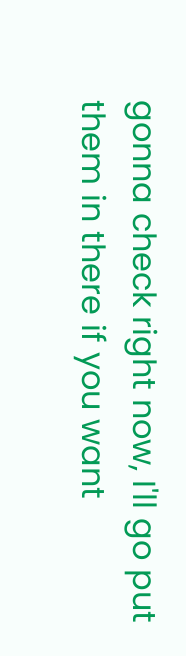gonna check right now, I'll go put them in there if you want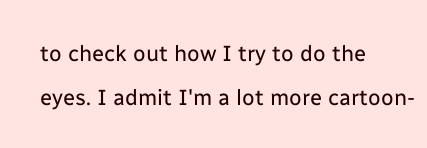to check out how I try to do the eyes. I admit I'm a lot more cartoon-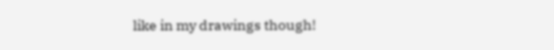like in my drawings though!